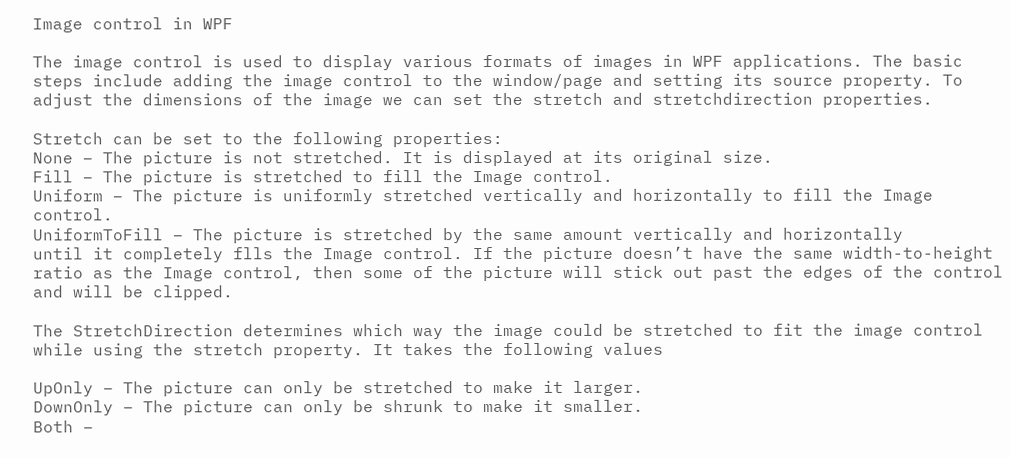Image control in WPF

The image control is used to display various formats of images in WPF applications. The basic steps include adding the image control to the window/page and setting its source property. To adjust the dimensions of the image we can set the stretch and stretchdirection properties.

Stretch can be set to the following properties:
None – The picture is not stretched. It is displayed at its original size.
Fill – The picture is stretched to fill the Image control.
Uniform – The picture is uniformly stretched vertically and horizontally to fill the Image control.
UniformToFill – The picture is stretched by the same amount vertically and horizontally
until it completely flls the Image control. If the picture doesn’t have the same width-to-height
ratio as the Image control, then some of the picture will stick out past the edges of the control and will be clipped.

The StretchDirection determines which way the image could be stretched to fit the image control while using the stretch property. It takes the following values

UpOnly – The picture can only be stretched to make it larger.
DownOnly – The picture can only be shrunk to make it smaller.
Both –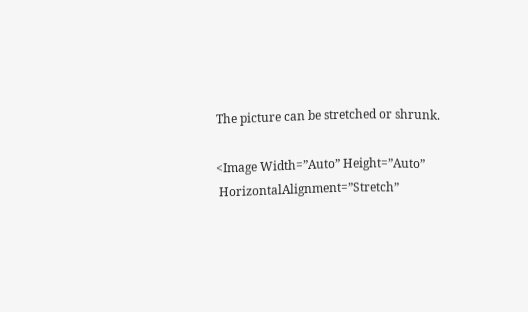The picture can be stretched or shrunk.

<Image Width=”Auto” Height=”Auto”
 HorizontalAlignment=”Stretch”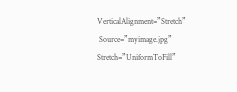VerticalAlignment=”Stretch”
 Source=”myimage.jpg” Stretch=”UniformToFill”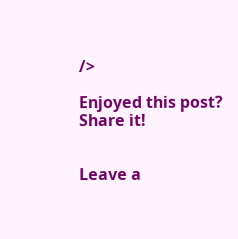/>

Enjoyed this post? Share it!


Leave a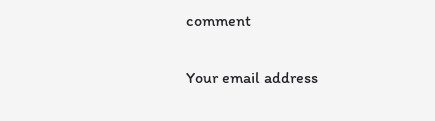comment

Your email address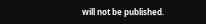will not be published.